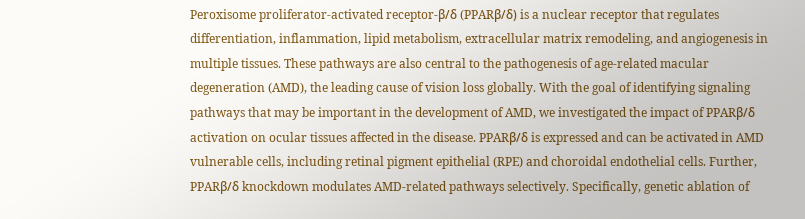Peroxisome proliferator-activated receptor-β/δ (PPARβ/δ) is a nuclear receptor that regulates differentiation, inflammation, lipid metabolism, extracellular matrix remodeling, and angiogenesis in multiple tissues. These pathways are also central to the pathogenesis of age-related macular degeneration (AMD), the leading cause of vision loss globally. With the goal of identifying signaling pathways that may be important in the development of AMD, we investigated the impact of PPARβ/δ activation on ocular tissues affected in the disease. PPARβ/δ is expressed and can be activated in AMD vulnerable cells, including retinal pigment epithelial (RPE) and choroidal endothelial cells. Further, PPARβ/δ knockdown modulates AMD-related pathways selectively. Specifically, genetic ablation of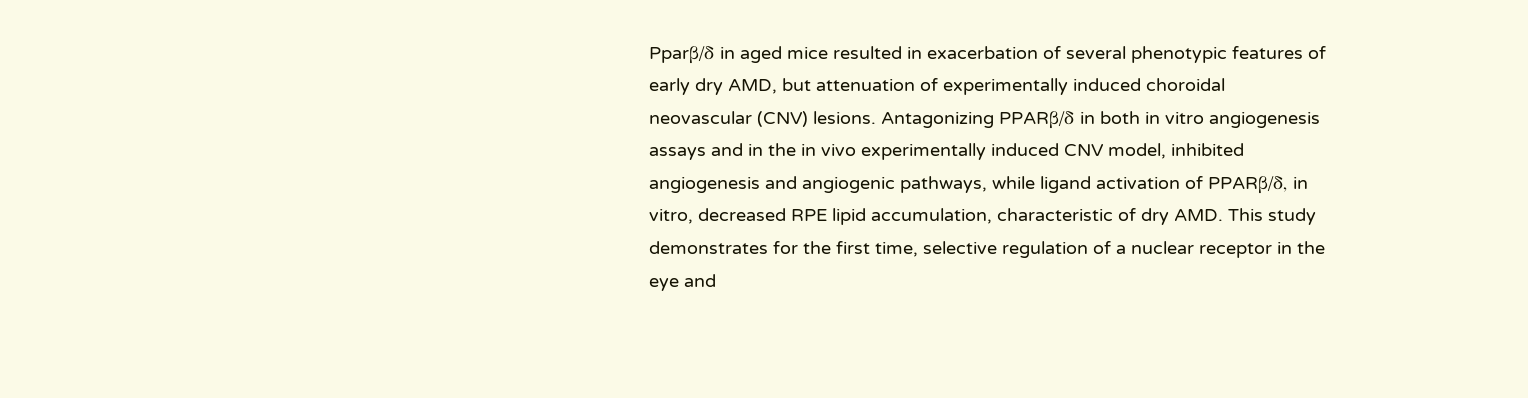Pparβ/δ in aged mice resulted in exacerbation of several phenotypic features of early dry AMD, but attenuation of experimentally induced choroidal neovascular (CNV) lesions. Antagonizing PPARβ/δ in both in vitro angiogenesis assays and in the in vivo experimentally induced CNV model, inhibited angiogenesis and angiogenic pathways, while ligand activation of PPARβ/δ, in vitro, decreased RPE lipid accumulation, characteristic of dry AMD. This study demonstrates for the first time, selective regulation of a nuclear receptor in the eye and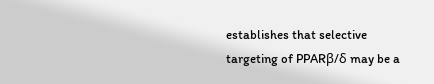establishes that selective targeting of PPARβ/δ may be a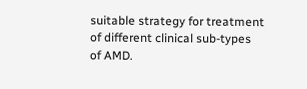suitable strategy for treatment of different clinical sub-types of AMD.